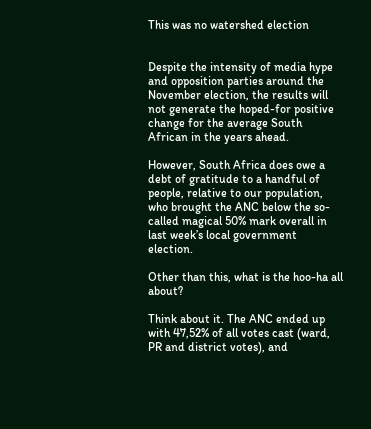This was no watershed election


Despite the intensity of media hype and opposition parties around the November election, the results will not generate the hoped-for positive change for the average South African in the years ahead.

However, South Africa does owe a debt of gratitude to a handful of people, relative to our population, who brought the ANC below the so-called magical 50% mark overall in last week’s local government election.

Other than this, what is the hoo-ha all about?

Think about it. The ANC ended up with 47,52% of all votes cast (ward, PR and district votes), and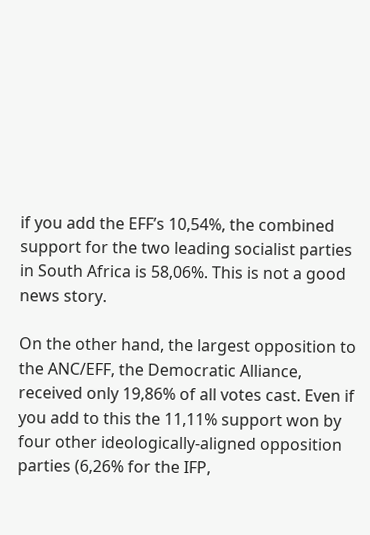if you add the EFF’s 10,54%, the combined support for the two leading socialist parties in South Africa is 58,06%. This is not a good news story.

On the other hand, the largest opposition to the ANC/EFF, the Democratic Alliance, received only 19,86% of all votes cast. Even if you add to this the 11,11% support won by four other ideologically-aligned opposition parties (6,26% for the IFP,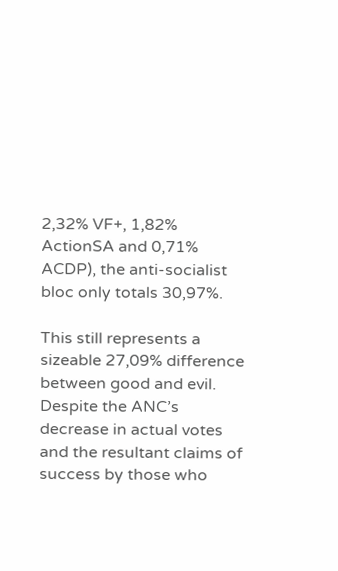2,32% VF+, 1,82% ActionSA and 0,71% ACDP), the anti-socialist bloc only totals 30,97%.

This still represents a sizeable 27,09% difference between good and evil. Despite the ANC’s decrease in actual votes and the resultant claims of success by those who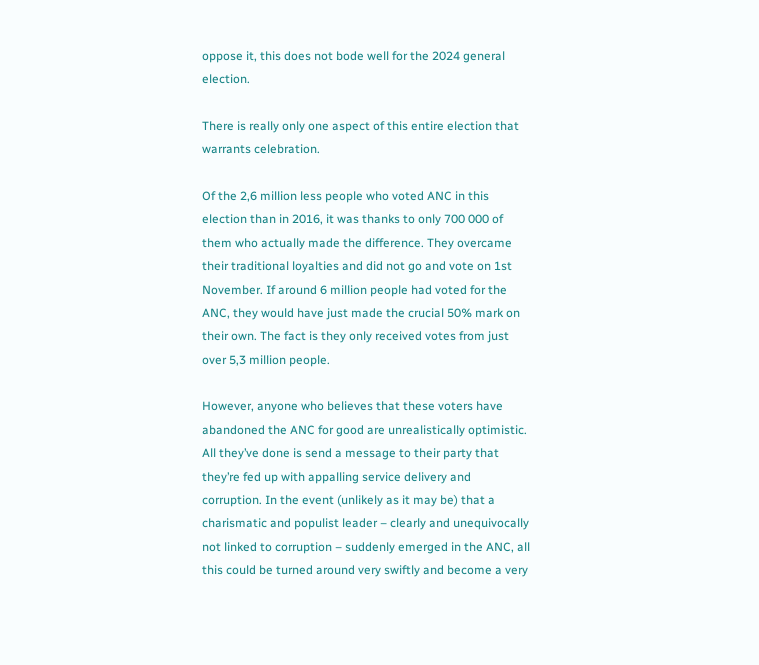oppose it, this does not bode well for the 2024 general election.

There is really only one aspect of this entire election that warrants celebration.

Of the 2,6 million less people who voted ANC in this election than in 2016, it was thanks to only 700 000 of them who actually made the difference. They overcame their traditional loyalties and did not go and vote on 1st November. If around 6 million people had voted for the ANC, they would have just made the crucial 50% mark on their own. The fact is they only received votes from just over 5,3 million people.

However, anyone who believes that these voters have abandoned the ANC for good are unrealistically optimistic. All they’ve done is send a message to their party that they’re fed up with appalling service delivery and corruption. In the event (unlikely as it may be) that a charismatic and populist leader – clearly and unequivocally not linked to corruption – suddenly emerged in the ANC, all this could be turned around very swiftly and become a very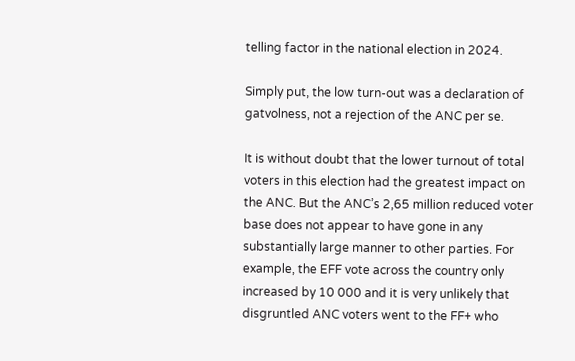telling factor in the national election in 2024.

Simply put, the low turn-out was a declaration of gatvolness, not a rejection of the ANC per se.

It is without doubt that the lower turnout of total voters in this election had the greatest impact on the ANC. But the ANC’s 2,65 million reduced voter base does not appear to have gone in any substantially large manner to other parties. For example, the EFF vote across the country only increased by 10 000 and it is very unlikely that disgruntled ANC voters went to the FF+ who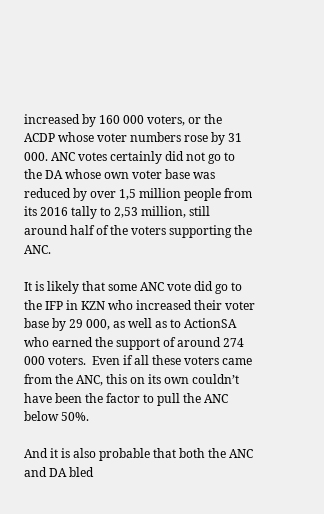increased by 160 000 voters, or the ACDP whose voter numbers rose by 31 000. ANC votes certainly did not go to the DA whose own voter base was reduced by over 1,5 million people from its 2016 tally to 2,53 million, still around half of the voters supporting the ANC.

It is likely that some ANC vote did go to the IFP in KZN who increased their voter base by 29 000, as well as to ActionSA who earned the support of around 274 000 voters.  Even if all these voters came from the ANC, this on its own couldn’t have been the factor to pull the ANC below 50%.

And it is also probable that both the ANC and DA bled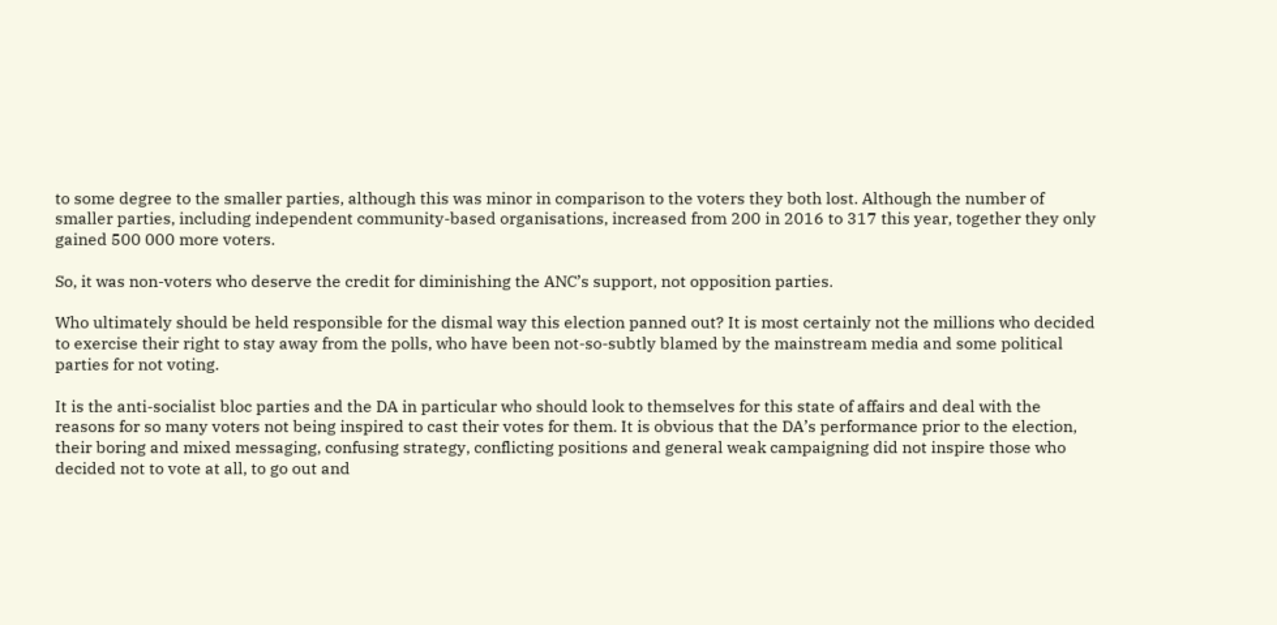to some degree to the smaller parties, although this was minor in comparison to the voters they both lost. Although the number of smaller parties, including independent community-based organisations, increased from 200 in 2016 to 317 this year, together they only gained 500 000 more voters.

So, it was non-voters who deserve the credit for diminishing the ANC’s support, not opposition parties.

Who ultimately should be held responsible for the dismal way this election panned out? It is most certainly not the millions who decided to exercise their right to stay away from the polls, who have been not-so-subtly blamed by the mainstream media and some political parties for not voting.

It is the anti-socialist bloc parties and the DA in particular who should look to themselves for this state of affairs and deal with the reasons for so many voters not being inspired to cast their votes for them. It is obvious that the DA’s performance prior to the election, their boring and mixed messaging, confusing strategy, conflicting positions and general weak campaigning did not inspire those who decided not to vote at all, to go out and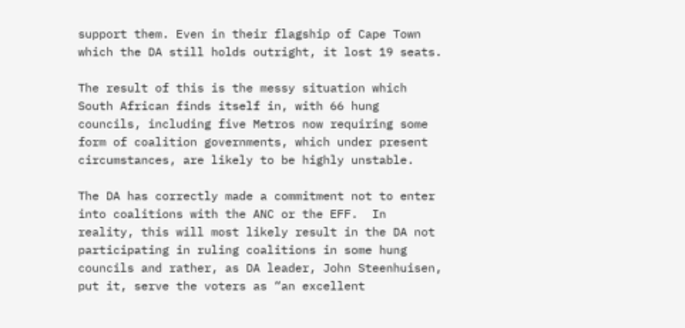support them. Even in their flagship of Cape Town which the DA still holds outright, it lost 19 seats.

The result of this is the messy situation which South African finds itself in, with 66 hung councils, including five Metros now requiring some form of coalition governments, which under present circumstances, are likely to be highly unstable.

The DA has correctly made a commitment not to enter into coalitions with the ANC or the EFF.  In reality, this will most likely result in the DA not participating in ruling coalitions in some hung councils and rather, as DA leader, John Steenhuisen, put it, serve the voters as “an excellent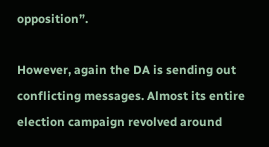opposition”.

However, again the DA is sending out conflicting messages. Almost its entire election campaign revolved around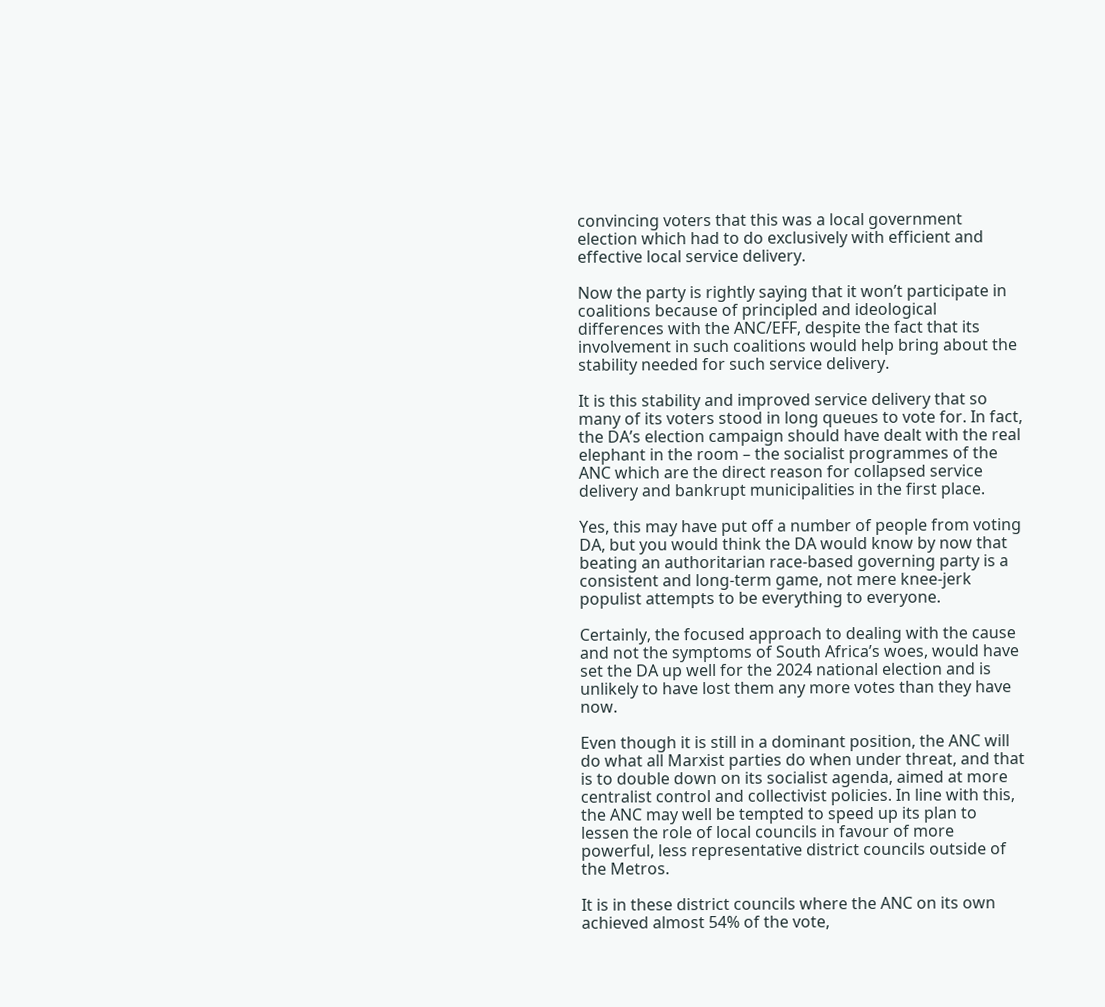convincing voters that this was a local government election which had to do exclusively with efficient and effective local service delivery.

Now the party is rightly saying that it won’t participate in coalitions because of principled and ideological differences with the ANC/EFF, despite the fact that its involvement in such coalitions would help bring about the stability needed for such service delivery.

It is this stability and improved service delivery that so many of its voters stood in long queues to vote for. In fact, the DA’s election campaign should have dealt with the real elephant in the room – the socialist programmes of the ANC which are the direct reason for collapsed service delivery and bankrupt municipalities in the first place.

Yes, this may have put off a number of people from voting DA, but you would think the DA would know by now that beating an authoritarian race-based governing party is a consistent and long-term game, not mere knee-jerk populist attempts to be everything to everyone.

Certainly, the focused approach to dealing with the cause and not the symptoms of South Africa’s woes, would have set the DA up well for the 2024 national election and is unlikely to have lost them any more votes than they have now.

Even though it is still in a dominant position, the ANC will do what all Marxist parties do when under threat, and that is to double down on its socialist agenda, aimed at more centralist control and collectivist policies. In line with this, the ANC may well be tempted to speed up its plan to lessen the role of local councils in favour of more powerful, less representative district councils outside of the Metros.

It is in these district councils where the ANC on its own achieved almost 54% of the vote,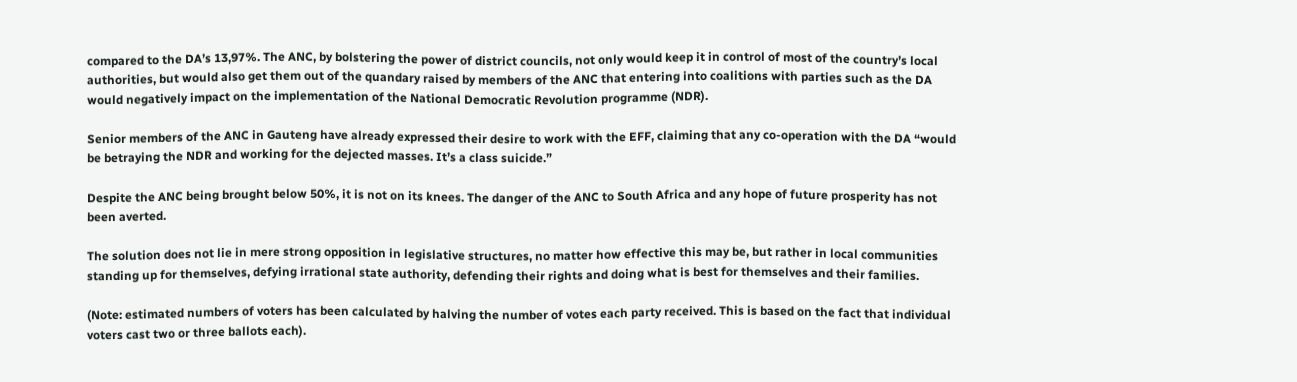compared to the DA’s 13,97%. The ANC, by bolstering the power of district councils, not only would keep it in control of most of the country’s local authorities, but would also get them out of the quandary raised by members of the ANC that entering into coalitions with parties such as the DA would negatively impact on the implementation of the National Democratic Revolution programme (NDR).

Senior members of the ANC in Gauteng have already expressed their desire to work with the EFF, claiming that any co-operation with the DA “would be betraying the NDR and working for the dejected masses. It’s a class suicide.”

Despite the ANC being brought below 50%, it is not on its knees. The danger of the ANC to South Africa and any hope of future prosperity has not been averted.

The solution does not lie in mere strong opposition in legislative structures, no matter how effective this may be, but rather in local communities standing up for themselves, defying irrational state authority, defending their rights and doing what is best for themselves and their families.

(Note: estimated numbers of voters has been calculated by halving the number of votes each party received. This is based on the fact that individual voters cast two or three ballots each).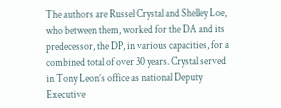The authors are Russel Crystal and Shelley Loe, who between them, worked for the DA and its predecessor, the DP, in various capacities, for a combined total of over 30 years. Crystal served in Tony Leon’s office as national Deputy Executive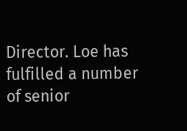Director. Loe has fulfilled a number of senior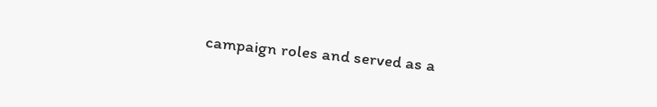campaign roles and served as a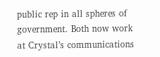public rep in all spheres of government. Both now work at Crystal’s communications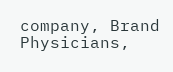company, Brand Physicians,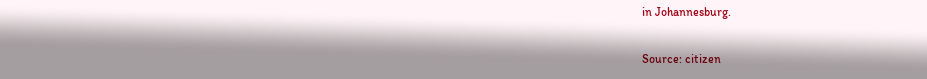in Johannesburg.

Source: citizen